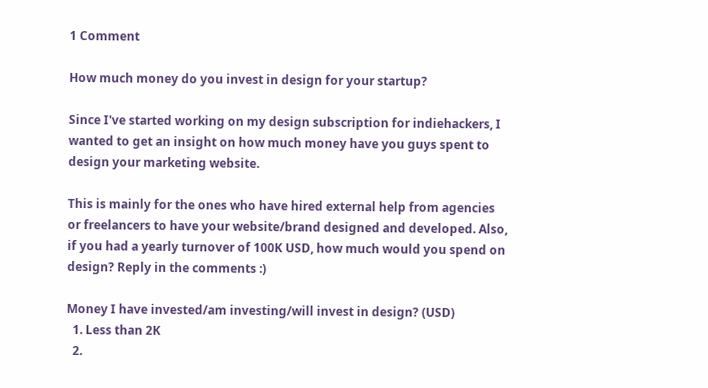1 Comment

How much money do you invest in design for your startup?

Since I've started working on my design subscription for indiehackers, I wanted to get an insight on how much money have you guys spent to design your marketing website.

This is mainly for the ones who have hired external help from agencies or freelancers to have your website/brand designed and developed. Also, if you had a yearly turnover of 100K USD, how much would you spend on design? Reply in the comments :)

Money I have invested/am investing/will invest in design? (USD)
  1. Less than 2K
  2.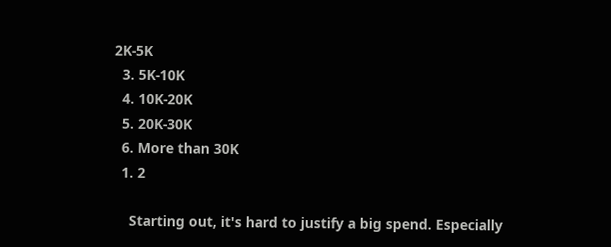2K-5K
  3. 5K-10K
  4. 10K-20K
  5. 20K-30K
  6. More than 30K
  1. 2

    Starting out, it's hard to justify a big spend. Especially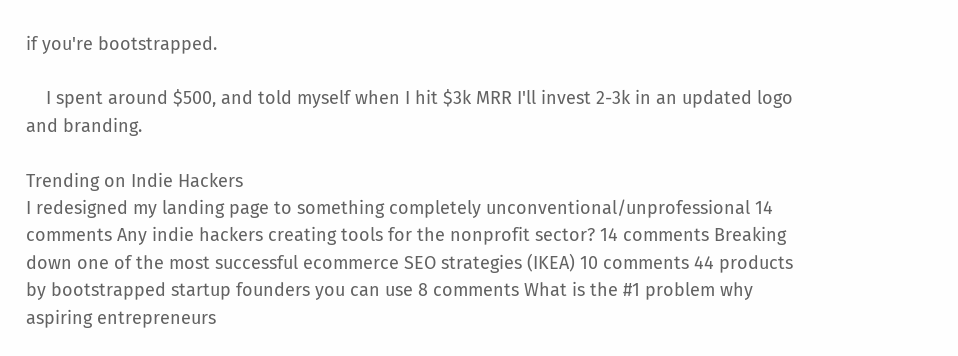if you're bootstrapped.

    I spent around $500, and told myself when I hit $3k MRR I'll invest 2-3k in an updated logo and branding.

Trending on Indie Hackers
I redesigned my landing page to something completely unconventional/unprofessional 14 comments Any indie hackers creating tools for the nonprofit sector? 14 comments Breaking down one of the most successful ecommerce SEO strategies (IKEA) 10 comments 44 products by bootstrapped startup founders you can use 8 comments What is the #1 problem why aspiring entrepreneurs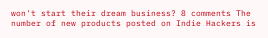won't start their dream business? 8 comments The number of new products posted on Indie Hackers is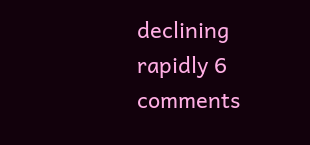declining rapidly 6 comments